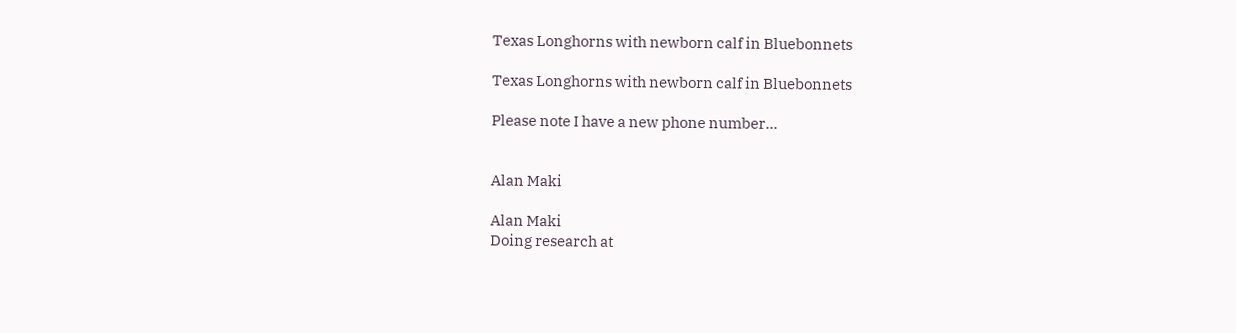Texas Longhorns with newborn calf in Bluebonnets

Texas Longhorns with newborn calf in Bluebonnets

Please note I have a new phone number...


Alan Maki

Alan Maki
Doing research at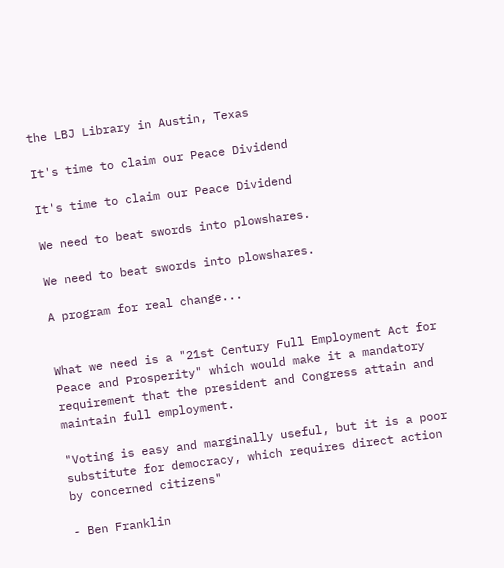the LBJ Library in Austin, Texas

It's time to claim our Peace Dividend

It's time to claim our Peace Dividend

We need to beat swords into plowshares.

We need to beat swords into plowshares.

A program for real change...


What we need is a "21st Century Full Employment Act for Peace and Prosperity" which would make it a mandatory requirement that the president and Congress attain and maintain full employment.

"Voting is easy and marginally useful, but it is a poor substitute for democracy, which requires direct action by concerned citizens"

- Ben Franklin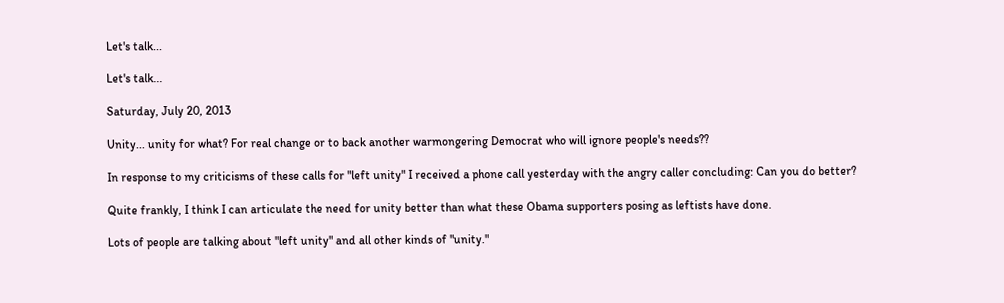Let's talk...

Let's talk...

Saturday, July 20, 2013

Unity... unity for what? For real change or to back another warmongering Democrat who will ignore people's needs??

In response to my criticisms of these calls for "left unity" I received a phone call yesterday with the angry caller concluding: Can you do better?

Quite frankly, I think I can articulate the need for unity better than what these Obama supporters posing as leftists have done.

Lots of people are talking about "left unity" and all other kinds of "unity."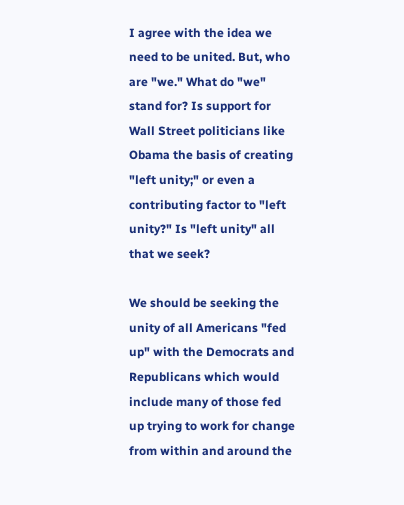I agree with the idea we need to be united. But, who are "we." What do "we" stand for? Is support for Wall Street politicians like Obama the basis of creating "left unity;" or even a contributing factor to "left unity?" Is "left unity" all that we seek?

We should be seeking the unity of all Americans "fed up" with the Democrats and Republicans which would include many of those fed up trying to work for change from within and around the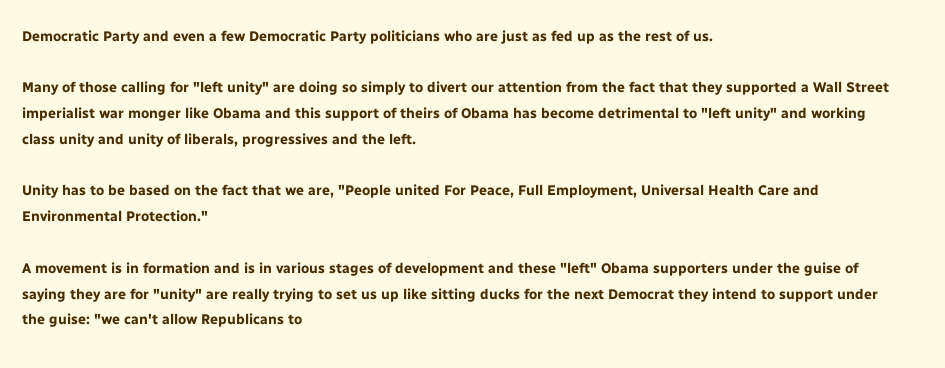Democratic Party and even a few Democratic Party politicians who are just as fed up as the rest of us.

Many of those calling for "left unity" are doing so simply to divert our attention from the fact that they supported a Wall Street imperialist war monger like Obama and this support of theirs of Obama has become detrimental to "left unity" and working class unity and unity of liberals, progressives and the left.

Unity has to be based on the fact that we are, "People united For Peace, Full Employment, Universal Health Care and Environmental Protection."

A movement is in formation and is in various stages of development and these "left" Obama supporters under the guise of saying they are for "unity" are really trying to set us up like sitting ducks for the next Democrat they intend to support under the guise: "we can't allow Republicans to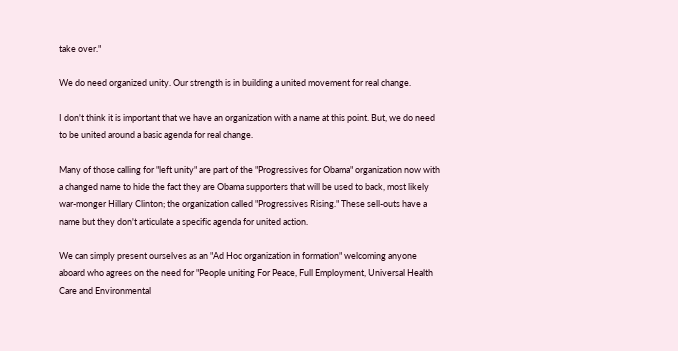take over."

We do need organized unity. Our strength is in building a united movement for real change.

I don't think it is important that we have an organization with a name at this point. But, we do need to be united around a basic agenda for real change.

Many of those calling for "left unity" are part of the "Progressives for Obama" organization now with a changed name to hide the fact they are Obama supporters that will be used to back, most likely war-monger Hillary Clinton; the organization called "Progressives Rising." These sell-outs have a name but they don't articulate a specific agenda for united action.

We can simply present ourselves as an "Ad Hoc organization in formation" welcoming anyone aboard who agrees on the need for "People uniting For Peace, Full Employment, Universal Health Care and Environmental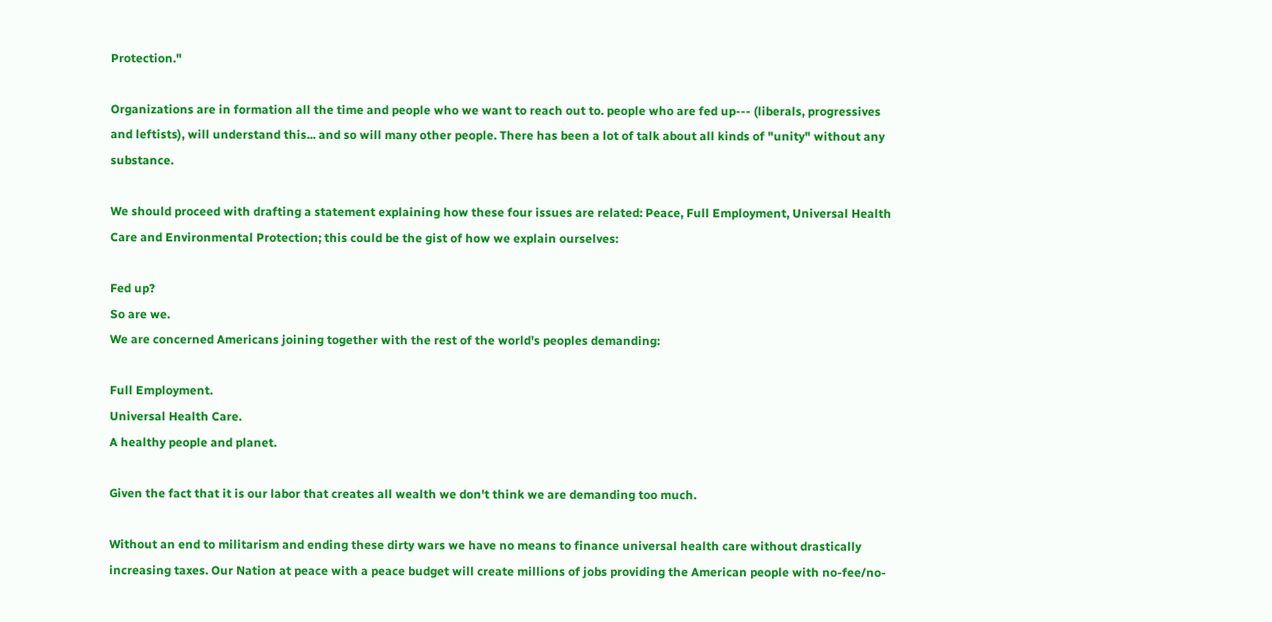Protection."

Organizations are in formation all the time and people who we want to reach out to. people who are fed up--- (liberals, progressives and leftists), will understand this... and so will many other people. There has been a lot of talk about all kinds of "unity" without any substance.

We should proceed with drafting a statement explaining how these four issues are related: Peace, Full Employment, Universal Health Care and Environmental Protection; this could be the gist of how we explain ourselves:

Fed up?
So are we.
We are concerned Americans joining together with the rest of the world's peoples demanding:

Full Employment.
Universal Health Care.
A healthy people and planet.

Given the fact that it is our labor that creates all wealth we don't think we are demanding too much.

Without an end to militarism and ending these dirty wars we have no means to finance universal health care without drastically increasing taxes. Our Nation at peace with a peace budget will create millions of jobs providing the American people with no-fee/no-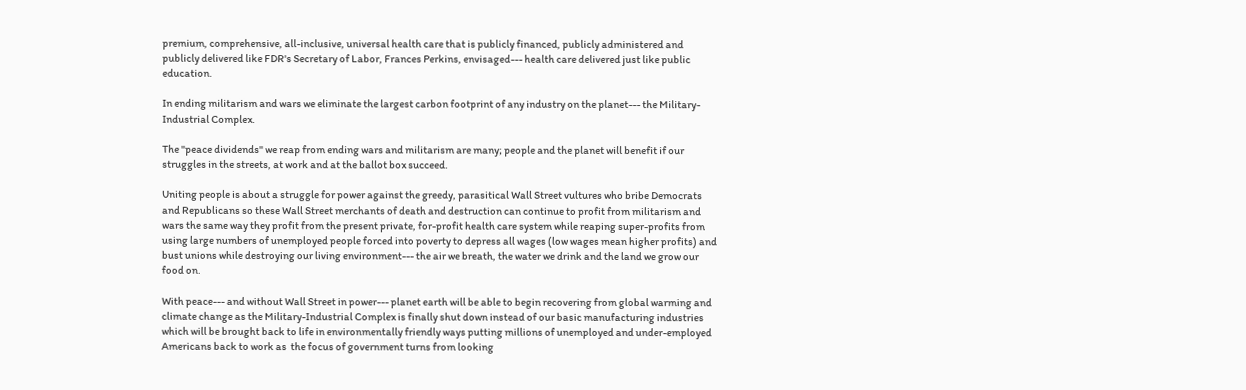premium, comprehensive, all-inclusive, universal health care that is publicly financed, publicly administered and publicly delivered like FDR's Secretary of Labor, Frances Perkins, envisaged--- health care delivered just like public education.

In ending militarism and wars we eliminate the largest carbon footprint of any industry on the planet--- the Military-Industrial Complex.

The "peace dividends" we reap from ending wars and militarism are many; people and the planet will benefit if our struggles in the streets, at work and at the ballot box succeed.

Uniting people is about a struggle for power against the greedy, parasitical Wall Street vultures who bribe Democrats and Republicans so these Wall Street merchants of death and destruction can continue to profit from militarism and wars the same way they profit from the present private, for-profit health care system while reaping super-profits from using large numbers of unemployed people forced into poverty to depress all wages (low wages mean higher profits) and bust unions while destroying our living environment--- the air we breath, the water we drink and the land we grow our food on.

With peace--- and without Wall Street in power--- planet earth will be able to begin recovering from global warming and climate change as the Military-Industrial Complex is finally shut down instead of our basic manufacturing industries which will be brought back to life in environmentally friendly ways putting millions of unemployed and under-employed Americans back to work as  the focus of government turns from looking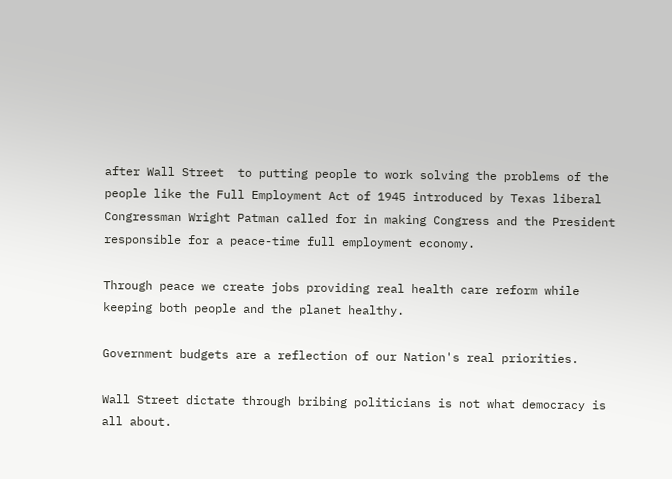after Wall Street  to putting people to work solving the problems of the people like the Full Employment Act of 1945 introduced by Texas liberal Congressman Wright Patman called for in making Congress and the President responsible for a peace-time full employment economy.

Through peace we create jobs providing real health care reform while keeping both people and the planet healthy.

Government budgets are a reflection of our Nation's real priorities.

Wall Street dictate through bribing politicians is not what democracy is all about.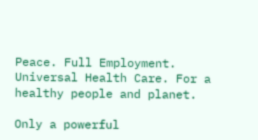Peace. Full Employment. Universal Health Care. For a healthy people and planet.

Only a powerful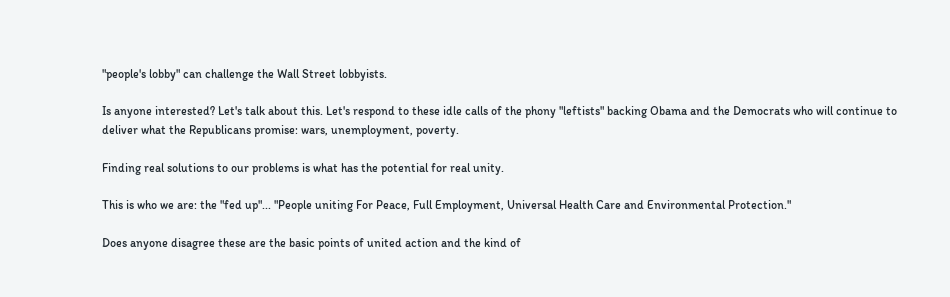"people's lobby" can challenge the Wall Street lobbyists.

Is anyone interested? Let's talk about this. Let's respond to these idle calls of the phony "leftists" backing Obama and the Democrats who will continue to deliver what the Republicans promise: wars, unemployment, poverty.

Finding real solutions to our problems is what has the potential for real unity.

This is who we are: the "fed up"... "People uniting For Peace, Full Employment, Universal Health Care and Environmental Protection."

Does anyone disagree these are the basic points of united action and the kind of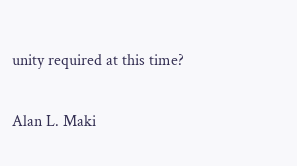unity required at this time?

Alan L. Maki